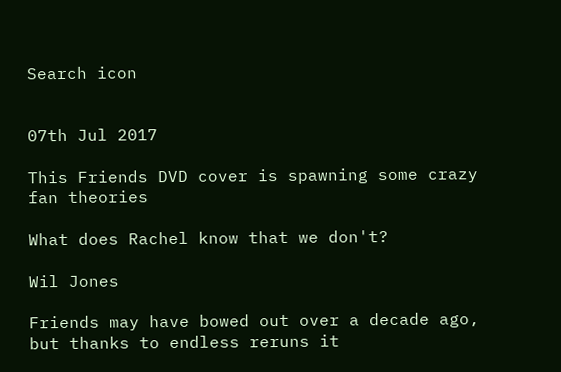Search icon


07th Jul 2017

This Friends DVD cover is spawning some crazy fan theories

What does Rachel know that we don't?

Wil Jones

Friends may have bowed out over a decade ago, but thanks to endless reruns it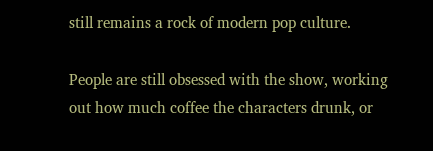still remains a rock of modern pop culture.

People are still obsessed with the show, working out how much coffee the characters drunk, or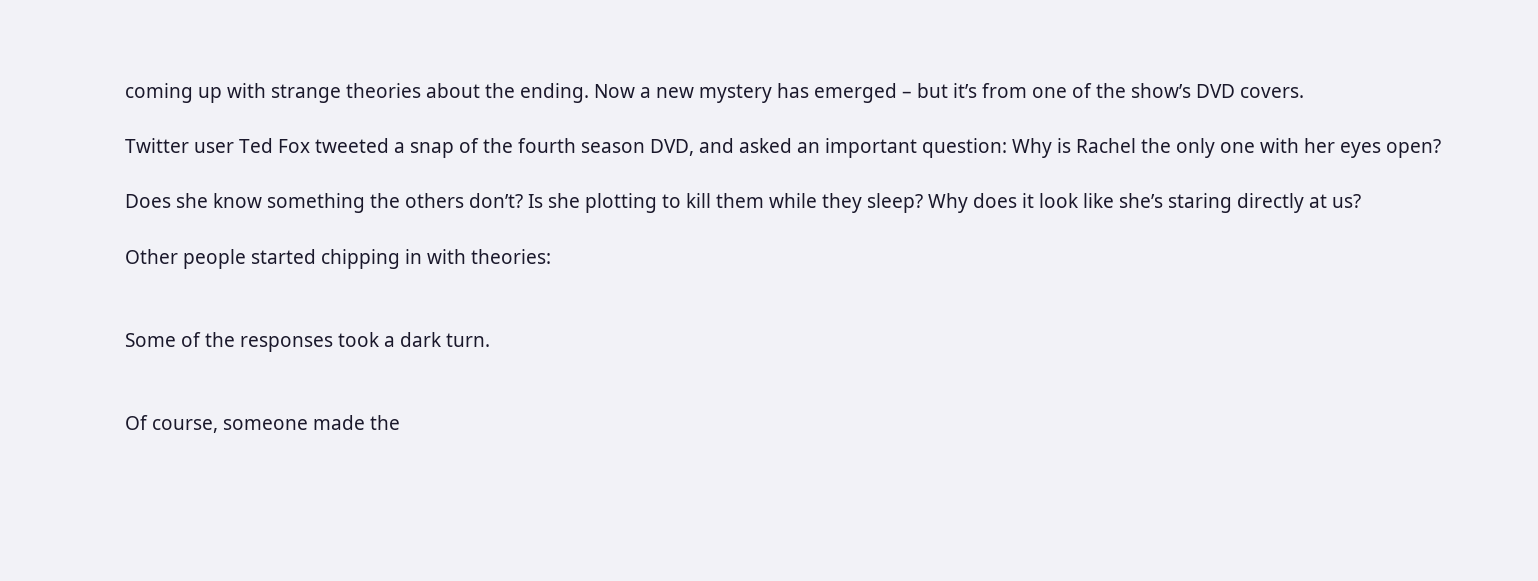coming up with strange theories about the ending. Now a new mystery has emerged – but it’s from one of the show’s DVD covers.

Twitter user Ted Fox tweeted a snap of the fourth season DVD, and asked an important question: Why is Rachel the only one with her eyes open?

Does she know something the others don’t? Is she plotting to kill them while they sleep? Why does it look like she’s staring directly at us?

Other people started chipping in with theories:


Some of the responses took a dark turn.


Of course, someone made the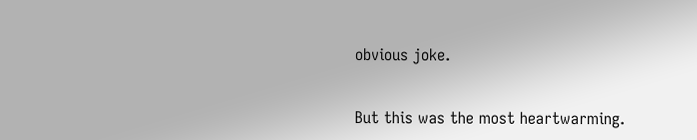obvious joke.


But this was the most heartwarming.